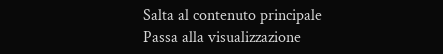Salta al contenuto principale
Passa alla visualizzazione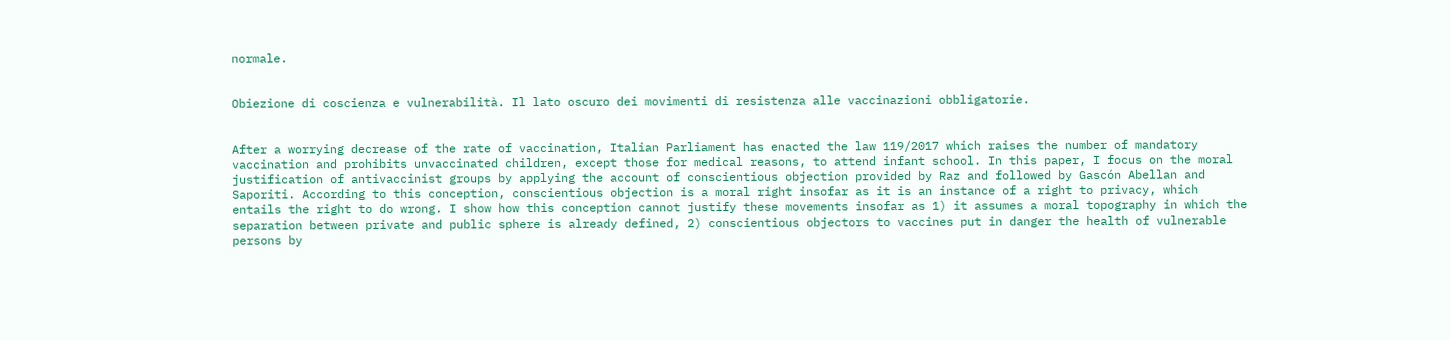normale.


Obiezione di coscienza e vulnerabilità. Il lato oscuro dei movimenti di resistenza alle vaccinazioni obbligatorie.


After a worrying decrease of the rate of vaccination, Italian Parliament has enacted the law 119/2017 which raises the number of mandatory vaccination and prohibits unvaccinated children, except those for medical reasons, to attend infant school. In this paper, I focus on the moral justification of antivaccinist groups by applying the account of conscientious objection provided by Raz and followed by Gascón Abellan and Saporiti. According to this conception, conscientious objection is a moral right insofar as it is an instance of a right to privacy, which entails the right to do wrong. I show how this conception cannot justify these movements insofar as 1) it assumes a moral topography in which the separation between private and public sphere is already defined, 2) conscientious objectors to vaccines put in danger the health of vulnerable persons by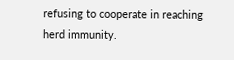refusing to cooperate in reaching herd immunity.